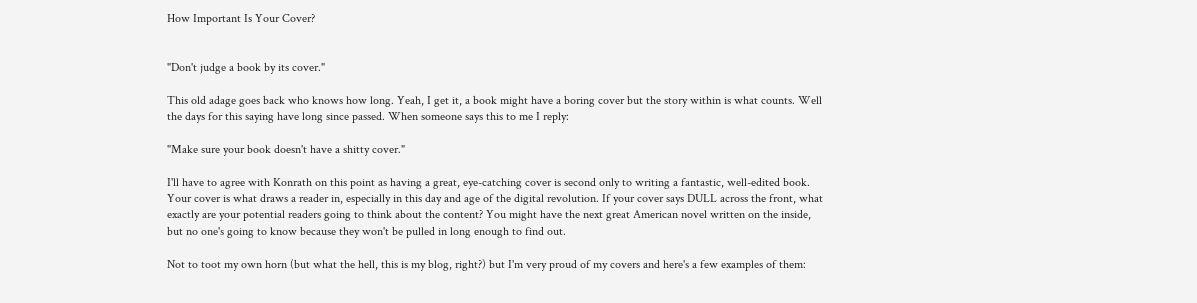How Important Is Your Cover?


"Don't judge a book by its cover."

This old adage goes back who knows how long. Yeah, I get it, a book might have a boring cover but the story within is what counts. Well the days for this saying have long since passed. When someone says this to me I reply:

"Make sure your book doesn't have a shitty cover."

I'll have to agree with Konrath on this point as having a great, eye-catching cover is second only to writing a fantastic, well-edited book. Your cover is what draws a reader in, especially in this day and age of the digital revolution. If your cover says DULL across the front, what exactly are your potential readers going to think about the content? You might have the next great American novel written on the inside, but no one's going to know because they won't be pulled in long enough to find out.

Not to toot my own horn (but what the hell, this is my blog, right?) but I'm very proud of my covers and here's a few examples of them: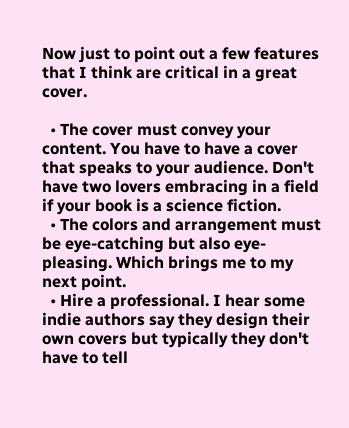Now just to point out a few features that I think are critical in a great cover.

  • The cover must convey your content. You have to have a cover that speaks to your audience. Don't have two lovers embracing in a field if your book is a science fiction.
  • The colors and arrangement must be eye-catching but also eye-pleasing. Which brings me to my next point.
  • Hire a professional. I hear some indie authors say they design their own covers but typically they don't have to tell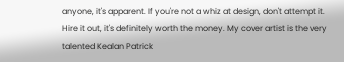anyone, it's apparent. If you're not a whiz at design, don't attempt it. Hire it out, it's definitely worth the money. My cover artist is the very talented Kealan Patrick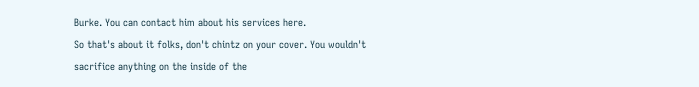Burke. You can contact him about his services here.
So that's about it folks, don't chintz on your cover. You wouldn't sacrifice anything on the inside of the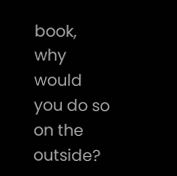book, why would you do so on the outside?